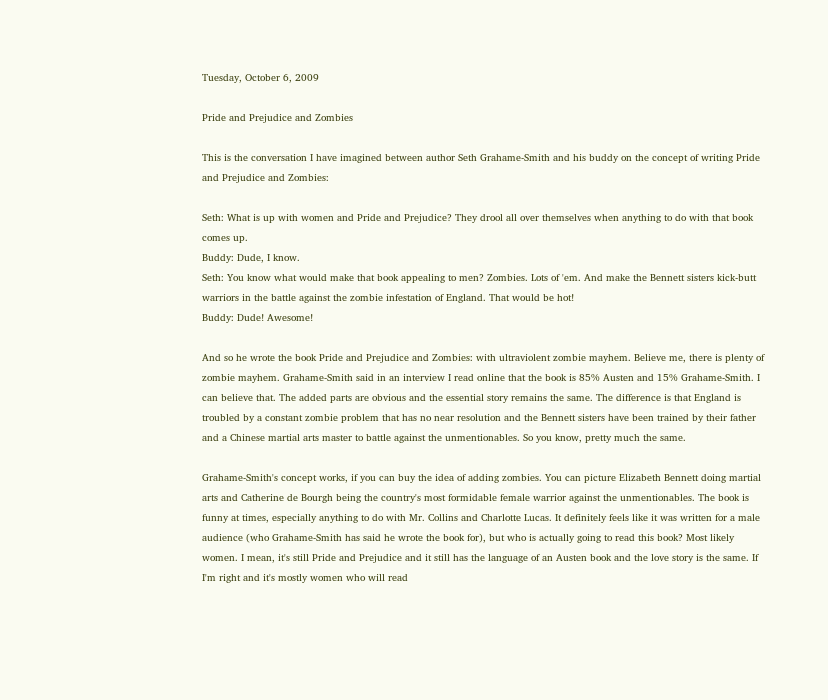Tuesday, October 6, 2009

Pride and Prejudice and Zombies

This is the conversation I have imagined between author Seth Grahame-Smith and his buddy on the concept of writing Pride and Prejudice and Zombies:

Seth: What is up with women and Pride and Prejudice? They drool all over themselves when anything to do with that book comes up.
Buddy: Dude, I know.
Seth: You know what would make that book appealing to men? Zombies. Lots of 'em. And make the Bennett sisters kick-butt warriors in the battle against the zombie infestation of England. That would be hot!
Buddy: Dude! Awesome!

And so he wrote the book Pride and Prejudice and Zombies: with ultraviolent zombie mayhem. Believe me, there is plenty of zombie mayhem. Grahame-Smith said in an interview I read online that the book is 85% Austen and 15% Grahame-Smith. I can believe that. The added parts are obvious and the essential story remains the same. The difference is that England is troubled by a constant zombie problem that has no near resolution and the Bennett sisters have been trained by their father and a Chinese martial arts master to battle against the unmentionables. So you know, pretty much the same.

Grahame-Smith's concept works, if you can buy the idea of adding zombies. You can picture Elizabeth Bennett doing martial arts and Catherine de Bourgh being the country's most formidable female warrior against the unmentionables. The book is funny at times, especially anything to do with Mr. Collins and Charlotte Lucas. It definitely feels like it was written for a male audience (who Grahame-Smith has said he wrote the book for), but who is actually going to read this book? Most likely women. I mean, it's still Pride and Prejudice and it still has the language of an Austen book and the love story is the same. If I'm right and it's mostly women who will read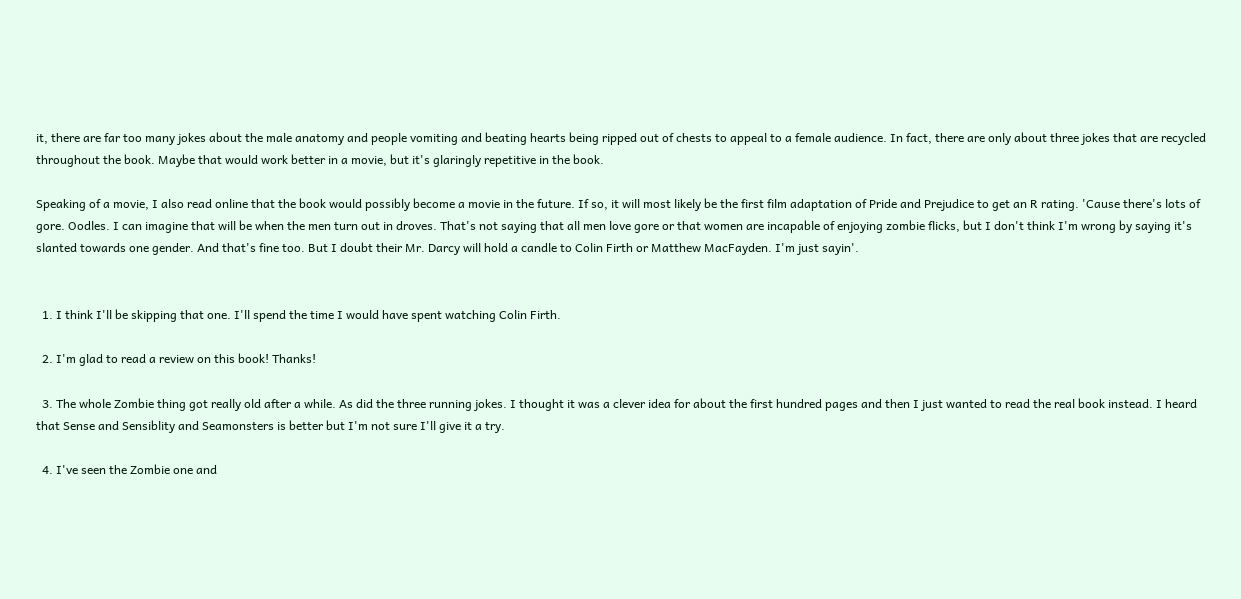it, there are far too many jokes about the male anatomy and people vomiting and beating hearts being ripped out of chests to appeal to a female audience. In fact, there are only about three jokes that are recycled throughout the book. Maybe that would work better in a movie, but it's glaringly repetitive in the book.

Speaking of a movie, I also read online that the book would possibly become a movie in the future. If so, it will most likely be the first film adaptation of Pride and Prejudice to get an R rating. 'Cause there's lots of gore. Oodles. I can imagine that will be when the men turn out in droves. That's not saying that all men love gore or that women are incapable of enjoying zombie flicks, but I don't think I'm wrong by saying it's slanted towards one gender. And that's fine too. But I doubt their Mr. Darcy will hold a candle to Colin Firth or Matthew MacFayden. I'm just sayin'.


  1. I think I'll be skipping that one. I'll spend the time I would have spent watching Colin Firth.

  2. I'm glad to read a review on this book! Thanks!

  3. The whole Zombie thing got really old after a while. As did the three running jokes. I thought it was a clever idea for about the first hundred pages and then I just wanted to read the real book instead. I heard that Sense and Sensiblity and Seamonsters is better but I'm not sure I'll give it a try.

  4. I've seen the Zombie one and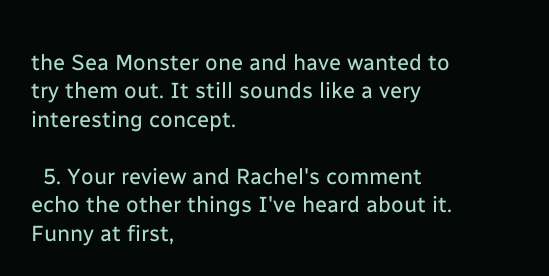the Sea Monster one and have wanted to try them out. It still sounds like a very interesting concept.

  5. Your review and Rachel's comment echo the other things I've heard about it. Funny at first,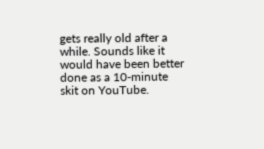gets really old after a while. Sounds like it would have been better done as a 10-minute skit on YouTube.